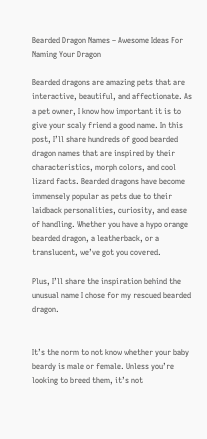Bearded Dragon Names – Awesome Ideas For Naming Your Dragon

Bearded dragons are amazing pets that are interactive, beautiful, and affectionate. As a pet owner, I know how important it is to give your scaly friend a good name. In this post, I’ll share hundreds of good bearded dragon names that are inspired by their characteristics, morph colors, and cool lizard facts. Bearded dragons have become immensely popular as pets due to their laidback personalities, curiosity, and ease of handling. Whether you have a hypo orange bearded dragon, a leatherback, or a translucent, we’ve got you covered.

Plus, I’ll share the inspiration behind the unusual name I chose for my rescued bearded dragon.


It’s the norm to not know whether your baby beardy is male or female. Unless you’re looking to breed them, it’s not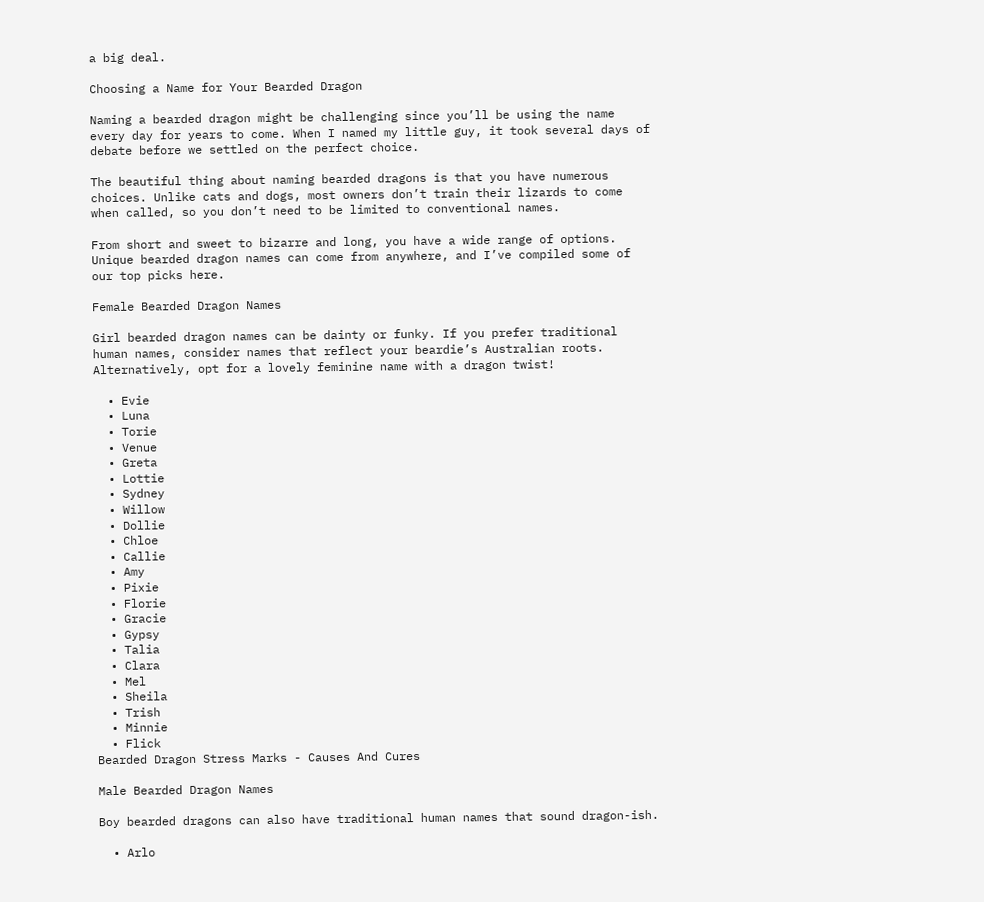a big deal.

Choosing a Name for Your Bearded Dragon

Naming a bearded dragon might be challenging since you’ll be using the name every day for years to come. When I named my little guy, it took several days of debate before we settled on the perfect choice.

The beautiful thing about naming bearded dragons is that you have numerous choices. Unlike cats and dogs, most owners don’t train their lizards to come when called, so you don’t need to be limited to conventional names.

From short and sweet to bizarre and long, you have a wide range of options. Unique bearded dragon names can come from anywhere, and I’ve compiled some of our top picks here.

Female Bearded Dragon Names

Girl bearded dragon names can be dainty or funky. If you prefer traditional human names, consider names that reflect your beardie’s Australian roots. Alternatively, opt for a lovely feminine name with a dragon twist!

  • Evie
  • Luna
  • Torie
  • Venue
  • Greta
  • Lottie
  • Sydney
  • Willow
  • Dollie
  • Chloe
  • Callie
  • Amy
  • Pixie
  • Florie
  • Gracie
  • Gypsy
  • Talia
  • Clara
  • Mel
  • Sheila
  • Trish
  • Minnie
  • Flick
Bearded Dragon Stress Marks - Causes And Cures

Male Bearded Dragon Names

Boy bearded dragons can also have traditional human names that sound dragon-ish.

  • Arlo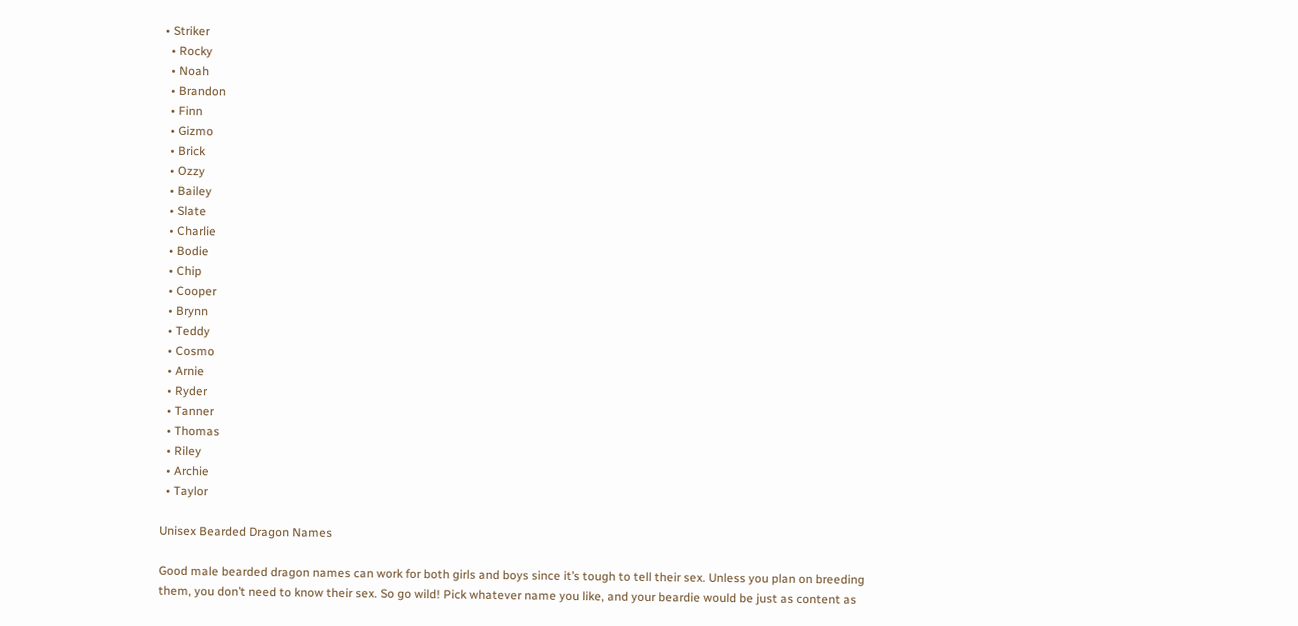• Striker
  • Rocky
  • Noah
  • Brandon
  • Finn
  • Gizmo
  • Brick
  • Ozzy
  • Bailey
  • Slate
  • Charlie
  • Bodie
  • Chip
  • Cooper
  • Brynn
  • Teddy
  • Cosmo
  • Arnie
  • Ryder
  • Tanner
  • Thomas
  • Riley
  • Archie
  • Taylor

Unisex Bearded Dragon Names

Good male bearded dragon names can work for both girls and boys since it’s tough to tell their sex. Unless you plan on breeding them, you don’t need to know their sex. So go wild! Pick whatever name you like, and your beardie would be just as content as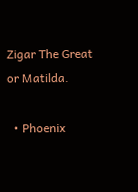Zigar The Great or Matilda.

  • Phoenix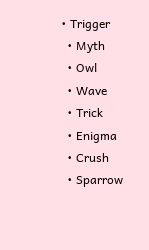• Trigger
  • Myth
  • Owl
  • Wave
  • Trick
  • Enigma
  • Crush
  • Sparrow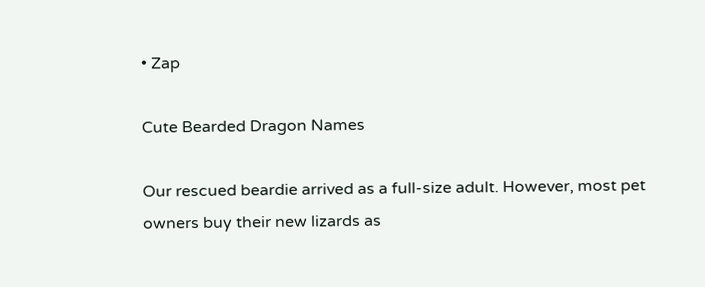• Zap

Cute Bearded Dragon Names

Our rescued beardie arrived as a full-size adult. However, most pet owners buy their new lizards as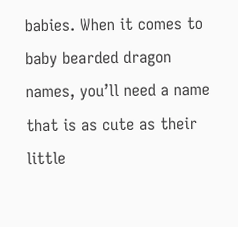babies. When it comes to baby bearded dragon names, you’ll need a name that is as cute as their little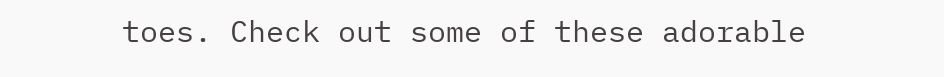toes. Check out some of these adorable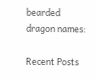bearded dragon names:

Recent Posts